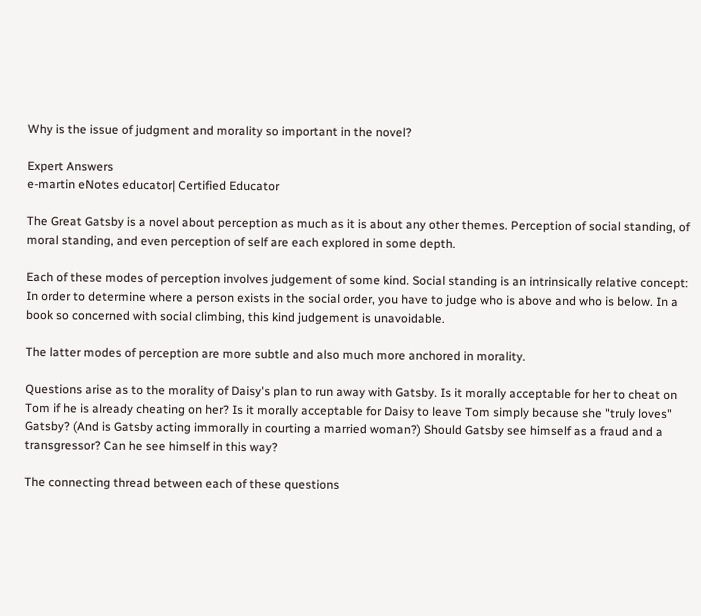Why is the issue of judgment and morality so important in the novel?

Expert Answers
e-martin eNotes educator| Certified Educator

The Great Gatsby is a novel about perception as much as it is about any other themes. Perception of social standing, of moral standing, and even perception of self are each explored in some depth.

Each of these modes of perception involves judgement of some kind. Social standing is an intrinsically relative concept: In order to determine where a person exists in the social order, you have to judge who is above and who is below. In a book so concerned with social climbing, this kind judgement is unavoidable.

The latter modes of perception are more subtle and also much more anchored in morality.

Questions arise as to the morality of Daisy's plan to run away with Gatsby. Is it morally acceptable for her to cheat on Tom if he is already cheating on her? Is it morally acceptable for Daisy to leave Tom simply because she "truly loves" Gatsby? (And is Gatsby acting immorally in courting a married woman?) Should Gatsby see himself as a fraud and a transgressor? Can he see himself in this way?

The connecting thread between each of these questions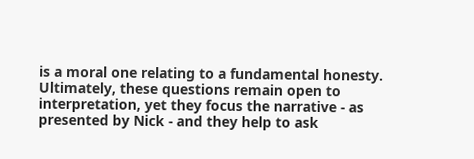is a moral one relating to a fundamental honesty.  Ultimately, these questions remain open to interpretation, yet they focus the narrative - as presented by Nick - and they help to ask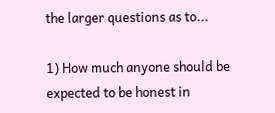the larger questions as to...

1) How much anyone should be expected to be honest in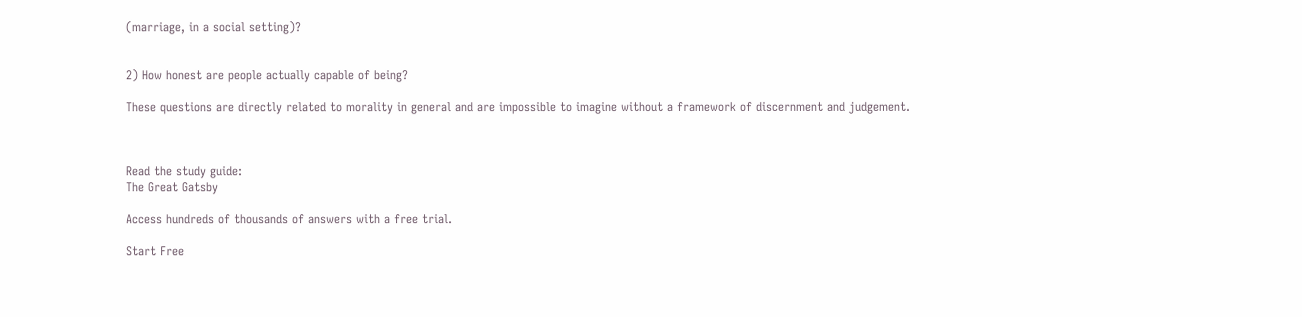(marriage, in a social setting)?


2) How honest are people actually capable of being?

These questions are directly related to morality in general and are impossible to imagine without a framework of discernment and judgement.



Read the study guide:
The Great Gatsby

Access hundreds of thousands of answers with a free trial.

Start Free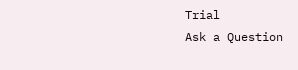Trial
Ask a Question